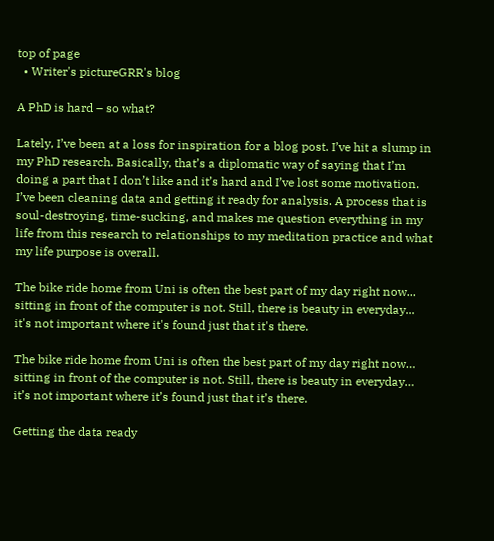top of page
  • Writer's pictureGRR's blog

A PhD is hard – so what?

Lately, I’ve been at a loss for inspiration for a blog post. I’ve hit a slump in my PhD research. Basically, that’s a diplomatic way of saying that I’m doing a part that I don’t like and it’s hard and I’ve lost some motivation. I’ve been cleaning data and getting it ready for analysis. A process that is soul-destroying, time-sucking, and makes me question everything in my life from this research to relationships to my meditation practice and what my life purpose is overall.

The bike ride home from Uni is often the best part of my day right now... sitting in front of the computer is not. Still, there is beauty in everyday... it's not important where it's found just that it's there.

The bike ride home from Uni is often the best part of my day right now… sitting in front of the computer is not. Still, there is beauty in everyday… it’s not important where it’s found just that it’s there.

Getting the data ready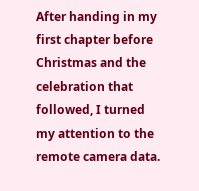After handing in my first chapter before Christmas and the celebration that followed, I turned my attention to the remote camera data.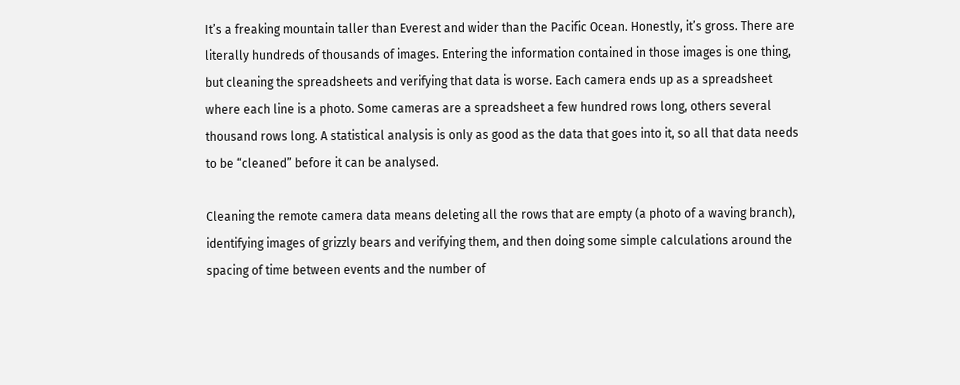It’s a freaking mountain taller than Everest and wider than the Pacific Ocean. Honestly, it’s gross. There are literally hundreds of thousands of images. Entering the information contained in those images is one thing, but cleaning the spreadsheets and verifying that data is worse. Each camera ends up as a spreadsheet where each line is a photo. Some cameras are a spreadsheet a few hundred rows long, others several thousand rows long. A statistical analysis is only as good as the data that goes into it, so all that data needs to be “cleaned” before it can be analysed.

Cleaning the remote camera data means deleting all the rows that are empty (a photo of a waving branch), identifying images of grizzly bears and verifying them, and then doing some simple calculations around the spacing of time between events and the number of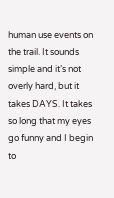human use events on the trail. It sounds simple and it’s not overly hard, but it takes DAYS. It takes so long that my eyes go funny and I begin to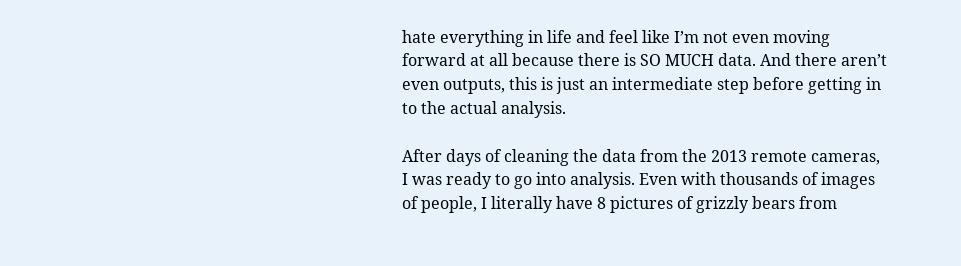hate everything in life and feel like I’m not even moving forward at all because there is SO MUCH data. And there aren’t even outputs, this is just an intermediate step before getting in to the actual analysis.

After days of cleaning the data from the 2013 remote cameras, I was ready to go into analysis. Even with thousands of images of people, I literally have 8 pictures of grizzly bears from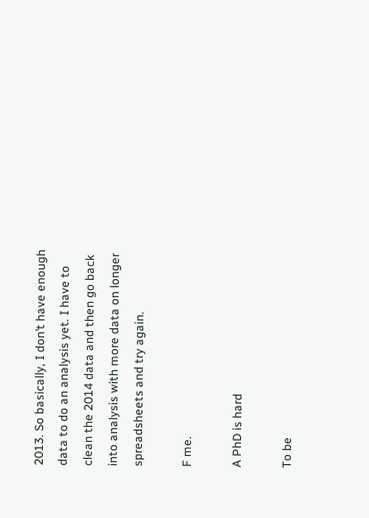2013. So basically, I don’t have enough data to do an analysis yet. I have to clean the 2014 data and then go back into analysis with more data on longer spreadsheets and try again.

F me.

A PhD is hard

To be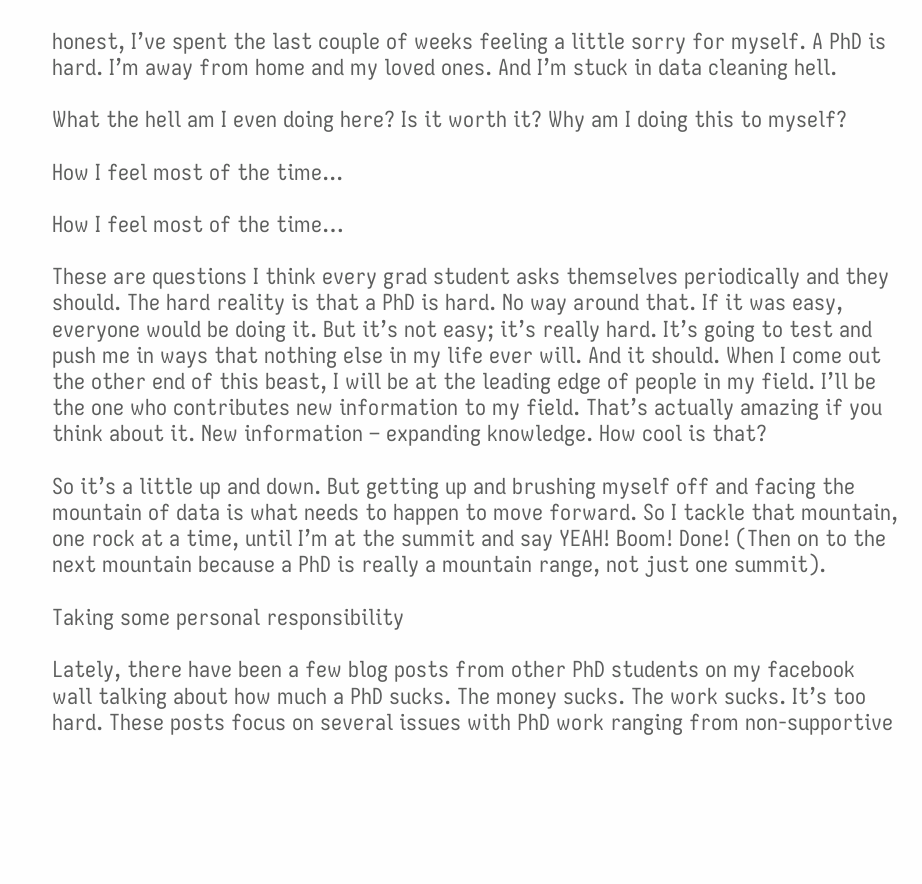honest, I’ve spent the last couple of weeks feeling a little sorry for myself. A PhD is hard. I’m away from home and my loved ones. And I’m stuck in data cleaning hell.

What the hell am I even doing here? Is it worth it? Why am I doing this to myself?

How I feel most of the time...

How I feel most of the time…

These are questions I think every grad student asks themselves periodically and they should. The hard reality is that a PhD is hard. No way around that. If it was easy, everyone would be doing it. But it’s not easy; it’s really hard. It’s going to test and push me in ways that nothing else in my life ever will. And it should. When I come out the other end of this beast, I will be at the leading edge of people in my field. I’ll be the one who contributes new information to my field. That’s actually amazing if you think about it. New information – expanding knowledge. How cool is that?

So it’s a little up and down. But getting up and brushing myself off and facing the mountain of data is what needs to happen to move forward. So I tackle that mountain, one rock at a time, until I’m at the summit and say YEAH! Boom! Done! (Then on to the next mountain because a PhD is really a mountain range, not just one summit).

Taking some personal responsibility

Lately, there have been a few blog posts from other PhD students on my facebook wall talking about how much a PhD sucks. The money sucks. The work sucks. It’s too hard. These posts focus on several issues with PhD work ranging from non-supportive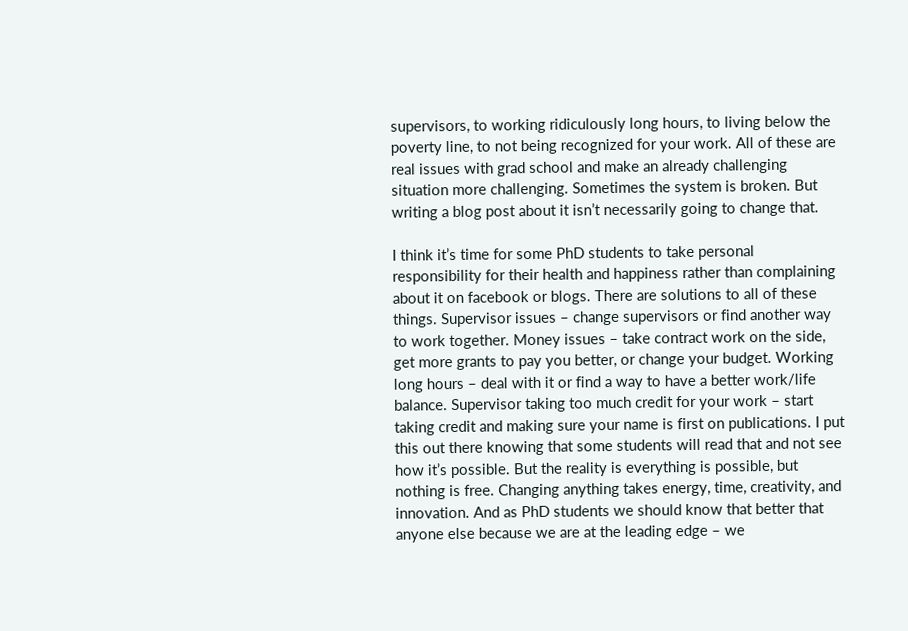supervisors, to working ridiculously long hours, to living below the poverty line, to not being recognized for your work. All of these are real issues with grad school and make an already challenging situation more challenging. Sometimes the system is broken. But writing a blog post about it isn’t necessarily going to change that.

I think it’s time for some PhD students to take personal responsibility for their health and happiness rather than complaining about it on facebook or blogs. There are solutions to all of these things. Supervisor issues – change supervisors or find another way to work together. Money issues – take contract work on the side, get more grants to pay you better, or change your budget. Working long hours – deal with it or find a way to have a better work/life balance. Supervisor taking too much credit for your work – start taking credit and making sure your name is first on publications. I put this out there knowing that some students will read that and not see how it’s possible. But the reality is everything is possible, but nothing is free. Changing anything takes energy, time, creativity, and innovation. And as PhD students we should know that better that anyone else because we are at the leading edge – we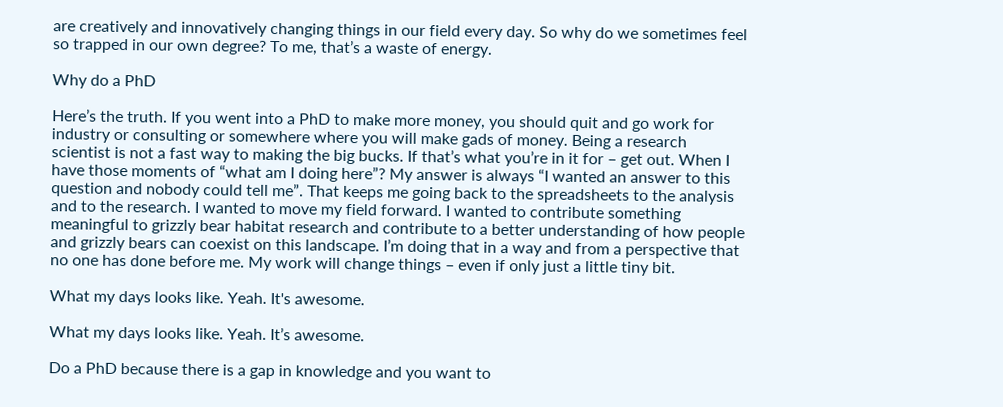are creatively and innovatively changing things in our field every day. So why do we sometimes feel so trapped in our own degree? To me, that’s a waste of energy.

Why do a PhD

Here’s the truth. If you went into a PhD to make more money, you should quit and go work for industry or consulting or somewhere where you will make gads of money. Being a research scientist is not a fast way to making the big bucks. If that’s what you’re in it for – get out. When I have those moments of “what am I doing here”? My answer is always “I wanted an answer to this question and nobody could tell me”. That keeps me going back to the spreadsheets to the analysis and to the research. I wanted to move my field forward. I wanted to contribute something meaningful to grizzly bear habitat research and contribute to a better understanding of how people and grizzly bears can coexist on this landscape. I’m doing that in a way and from a perspective that no one has done before me. My work will change things – even if only just a little tiny bit.

What my days looks like. Yeah. It's awesome.

What my days looks like. Yeah. It’s awesome.

Do a PhD because there is a gap in knowledge and you want to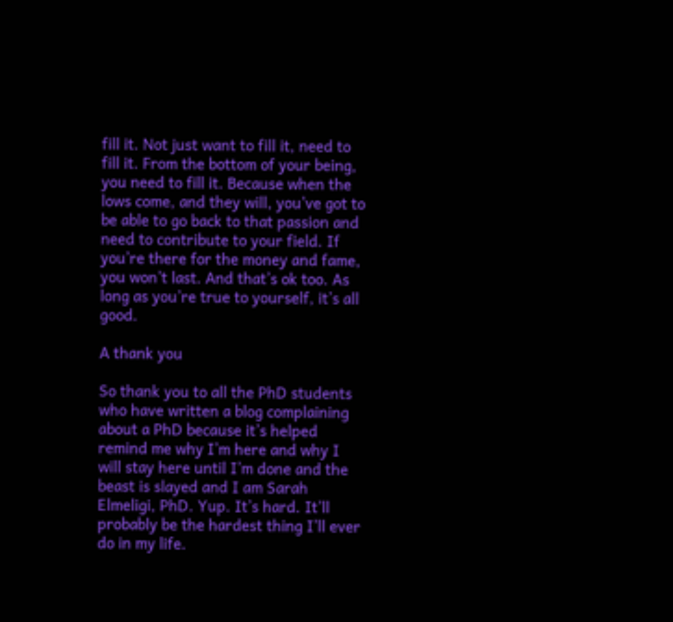fill it. Not just want to fill it, need to fill it. From the bottom of your being, you need to fill it. Because when the lows come, and they will, you’ve got to be able to go back to that passion and need to contribute to your field. If you’re there for the money and fame, you won’t last. And that’s ok too. As long as you’re true to yourself, it’s all good.

A thank you

So thank you to all the PhD students who have written a blog complaining about a PhD because it’s helped remind me why I’m here and why I will stay here until I’m done and the beast is slayed and I am Sarah Elmeligi, PhD. Yup. It’s hard. It’ll probably be the hardest thing I’ll ever do in my life.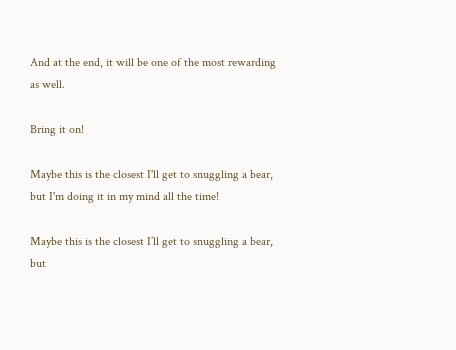And at the end, it will be one of the most rewarding as well.

Bring it on!

Maybe this is the closest I'll get to snuggling a bear, but I'm doing it in my mind all the time!

Maybe this is the closest I’ll get to snuggling a bear, but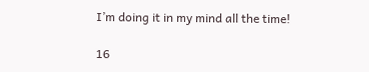I’m doing it in my mind all the time!

16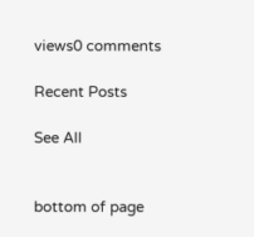views0 comments

Recent Posts

See All


bottom of page